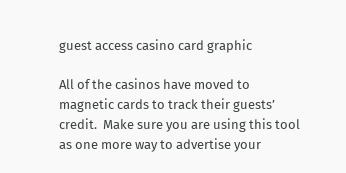guest access casino card graphic

All of the casinos have moved to magnetic cards to track their guests’ credit.  Make sure you are using this tool as one more way to advertise your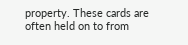property. These cards are often held on to from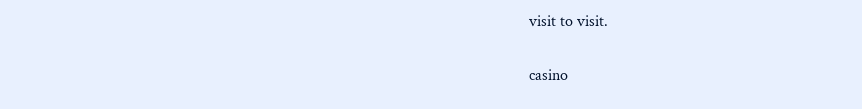visit to visit.

casino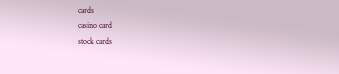cards
casino card
stock cards